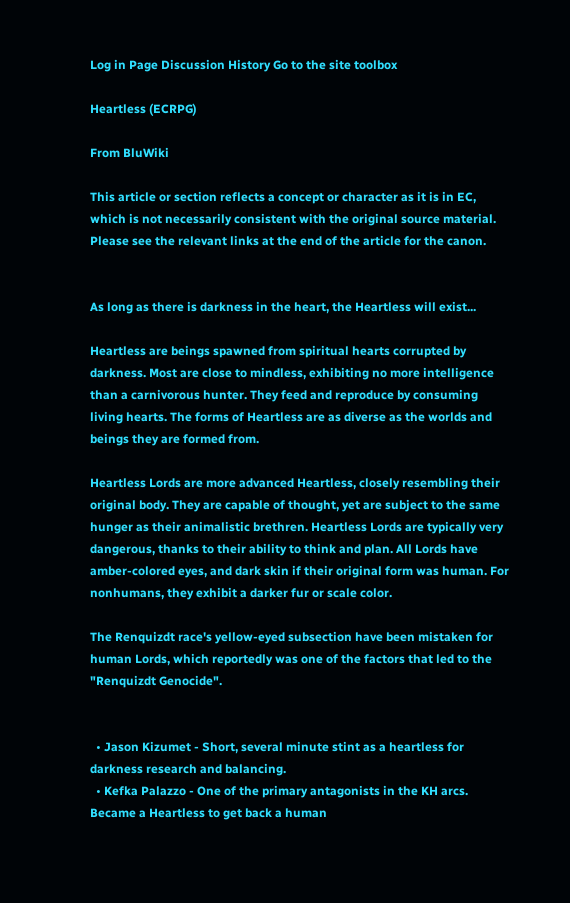Log in Page Discussion History Go to the site toolbox

Heartless (ECRPG)

From BluWiki

This article or section reflects a concept or character as it is in EC, which is not necessarily consistent with the original source material. Please see the relevant links at the end of the article for the canon.


As long as there is darkness in the heart, the Heartless will exist...

Heartless are beings spawned from spiritual hearts corrupted by darkness. Most are close to mindless, exhibiting no more intelligence than a carnivorous hunter. They feed and reproduce by consuming living hearts. The forms of Heartless are as diverse as the worlds and beings they are formed from.

Heartless Lords are more advanced Heartless, closely resembling their original body. They are capable of thought, yet are subject to the same hunger as their animalistic brethren. Heartless Lords are typically very dangerous, thanks to their ability to think and plan. All Lords have amber-colored eyes, and dark skin if their original form was human. For nonhumans, they exhibit a darker fur or scale color.

The Renquizdt race's yellow-eyed subsection have been mistaken for human Lords, which reportedly was one of the factors that led to the "Renquizdt Genocide".


  • Jason Kizumet - Short, several minute stint as a heartless for darkness research and balancing.
  • Kefka Palazzo - One of the primary antagonists in the KH arcs. Became a Heartless to get back a human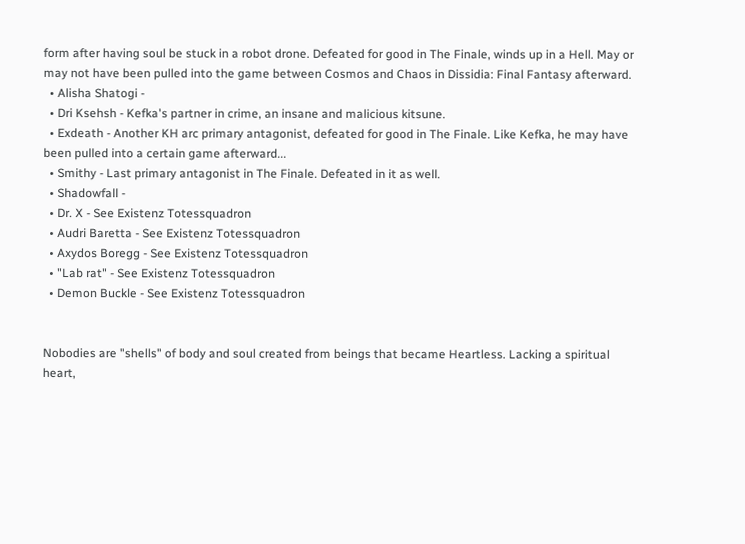form after having soul be stuck in a robot drone. Defeated for good in The Finale, winds up in a Hell. May or may not have been pulled into the game between Cosmos and Chaos in Dissidia: Final Fantasy afterward.
  • Alisha Shatogi -
  • Dri Ksehsh - Kefka's partner in crime, an insane and malicious kitsune.
  • Exdeath - Another KH arc primary antagonist, defeated for good in The Finale. Like Kefka, he may have been pulled into a certain game afterward...
  • Smithy - Last primary antagonist in The Finale. Defeated in it as well.
  • Shadowfall -
  • Dr. X - See Existenz Totessquadron
  • Audri Baretta - See Existenz Totessquadron
  • Axydos Boregg - See Existenz Totessquadron
  • "Lab rat" - See Existenz Totessquadron
  • Demon Buckle - See Existenz Totessquadron


Nobodies are "shells" of body and soul created from beings that became Heartless. Lacking a spiritual heart,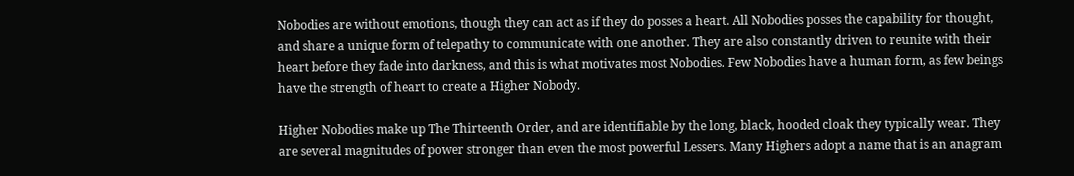Nobodies are without emotions, though they can act as if they do posses a heart. All Nobodies posses the capability for thought, and share a unique form of telepathy to communicate with one another. They are also constantly driven to reunite with their heart before they fade into darkness, and this is what motivates most Nobodies. Few Nobodies have a human form, as few beings have the strength of heart to create a Higher Nobody.

Higher Nobodies make up The Thirteenth Order, and are identifiable by the long, black, hooded cloak they typically wear. They are several magnitudes of power stronger than even the most powerful Lessers. Many Highers adopt a name that is an anagram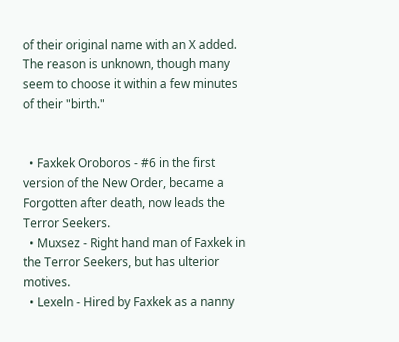of their original name with an X added. The reason is unknown, though many seem to choose it within a few minutes of their "birth."


  • Faxkek Oroboros - #6 in the first version of the New Order, became a Forgotten after death, now leads the Terror Seekers.
  • Muxsez - Right hand man of Faxkek in the Terror Seekers, but has ulterior motives.
  • Lexeln - Hired by Faxkek as a nanny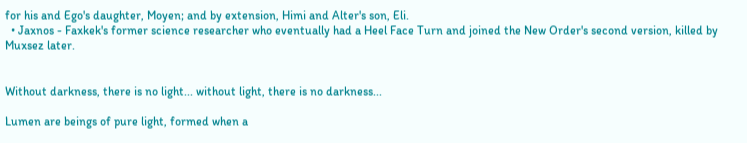for his and Ego's daughter, Moyen; and by extension, Himi and Alter's son, Eli.
  • Jaxnos - Faxkek's former science researcher who eventually had a Heel Face Turn and joined the New Order's second version, killed by Muxsez later.


Without darkness, there is no light... without light, there is no darkness...

Lumen are beings of pure light, formed when a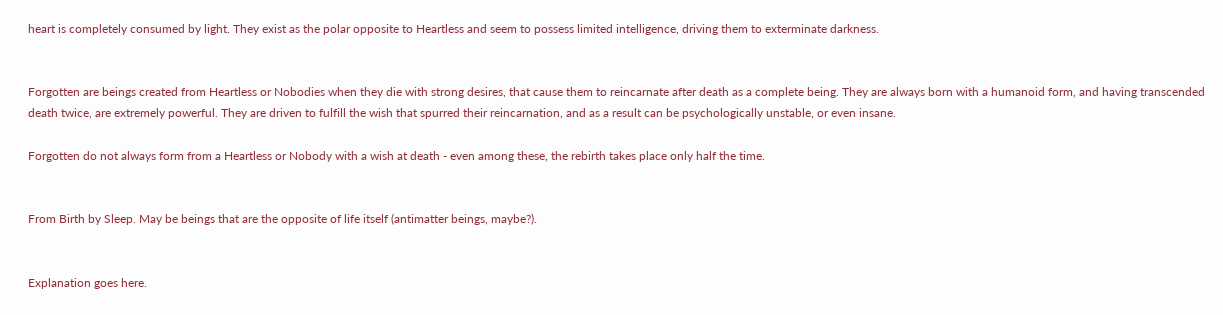heart is completely consumed by light. They exist as the polar opposite to Heartless and seem to possess limited intelligence, driving them to exterminate darkness.


Forgotten are beings created from Heartless or Nobodies when they die with strong desires, that cause them to reincarnate after death as a complete being. They are always born with a humanoid form, and having transcended death twice, are extremely powerful. They are driven to fulfill the wish that spurred their reincarnation, and as a result can be psychologically unstable, or even insane.

Forgotten do not always form from a Heartless or Nobody with a wish at death - even among these, the rebirth takes place only half the time.


From Birth by Sleep. May be beings that are the opposite of life itself (antimatter beings, maybe?).


Explanation goes here.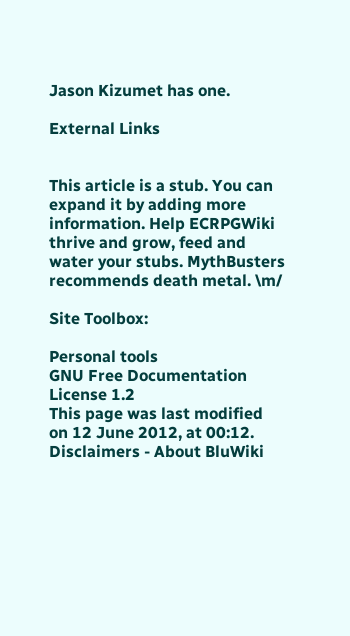Jason Kizumet has one.

External Links


This article is a stub. You can expand it by adding more information. Help ECRPGWiki thrive and grow, feed and water your stubs. MythBusters recommends death metal. \m/

Site Toolbox:

Personal tools
GNU Free Documentation License 1.2
This page was last modified on 12 June 2012, at 00:12.
Disclaimers - About BluWiki